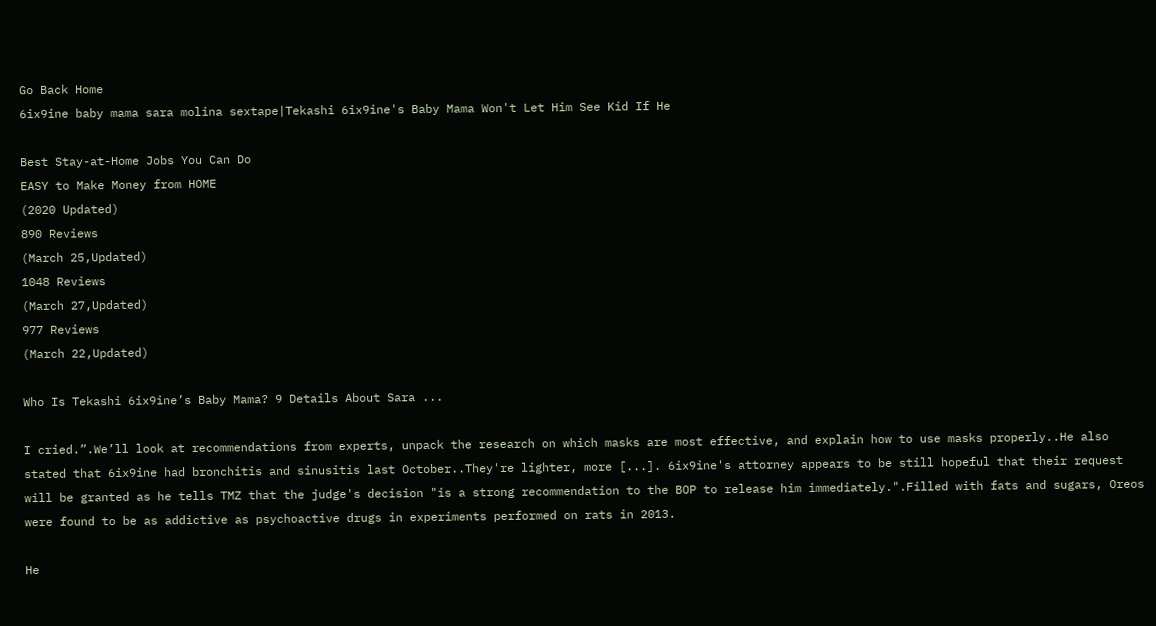Go Back Home
6ix9ine baby mama sara molina sextape|Tekashi 6ix9ine's Baby Mama Won't Let Him See Kid If He

Best Stay-at-Home Jobs You Can Do
EASY to Make Money from HOME
(2020 Updated)
890 Reviews
(March 25,Updated)
1048 Reviews
(March 27,Updated)
977 Reviews
(March 22,Updated)

Who Is Tekashi 6ix9ine’s Baby Mama? 9 Details About Sara ...

I cried.”.We’ll look at recommendations from experts, unpack the research on which masks are most effective, and explain how to use masks properly..He also stated that 6ix9ine had bronchitis and sinusitis last October..They're lighter, more [...]. 6ix9ine's attorney appears to be still hopeful that their request will be granted as he tells TMZ that the judge's decision "is a strong recommendation to the BOP to release him immediately.".Filled with fats and sugars, Oreos were found to be as addictive as psychoactive drugs in experiments performed on rats in 2013.

He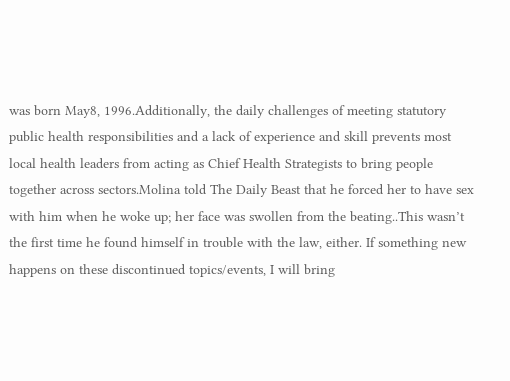was born May8, 1996.Additionally, the daily challenges of meeting statutory public health responsibilities and a lack of experience and skill prevents most local health leaders from acting as Chief Health Strategists to bring people together across sectors.Molina told The Daily Beast that he forced her to have sex with him when he woke up; her face was swollen from the beating..This wasn’t the first time he found himself in trouble with the law, either. If something new happens on these discontinued topics/events, I will bring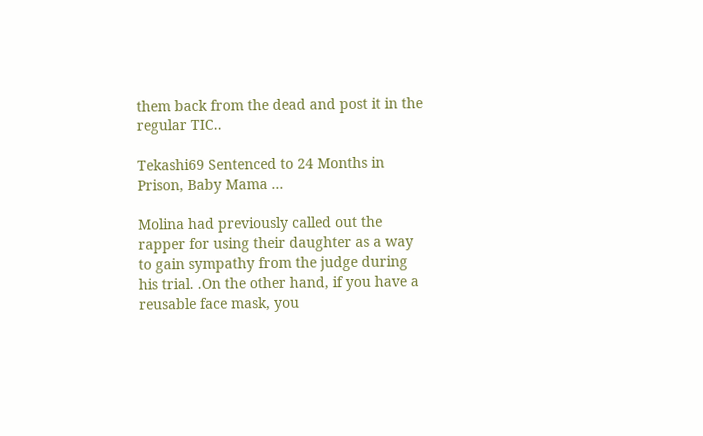them back from the dead and post it in the regular TIC..

Tekashi69 Sentenced to 24 Months in Prison, Baby Mama ...

Molina had previously called out the rapper for using their daughter as a way to gain sympathy from the judge during his trial. .On the other hand, if you have a reusable face mask, you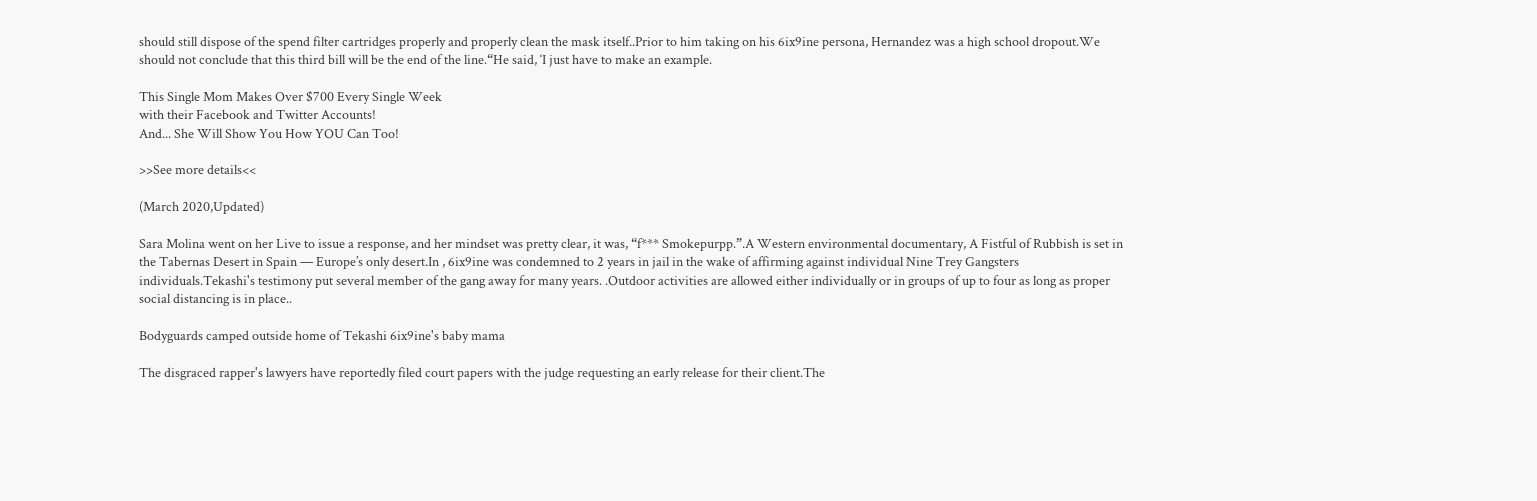should still dispose of the spend filter cartridges properly and properly clean the mask itself..Prior to him taking on his 6ix9ine persona, Hernandez was a high school dropout.We should not conclude that this third bill will be the end of the line.“He said, ‘I just have to make an example.

This Single Mom Makes Over $700 Every Single Week
with their Facebook and Twitter Accounts!
And... She Will Show You How YOU Can Too!

>>See more details<<

(March 2020,Updated)

Sara Molina went on her Live to issue a response, and her mindset was pretty clear, it was, “f*** Smokepurpp.”.A Western environmental documentary, A Fistful of Rubbish is set in the Tabernas Desert in Spain — Europe’s only desert.In , 6ix9ine was condemned to 2 years in jail in the wake of affirming against individual Nine Trey Gangsters individuals.Tekashi's testimony put several member of the gang away for many years. .Outdoor activities are allowed either individually or in groups of up to four as long as proper social distancing is in place..

Bodyguards camped outside home of Tekashi 6ix9ine's baby mama

The disgraced rapper's lawyers have reportedly filed court papers with the judge requesting an early release for their client.The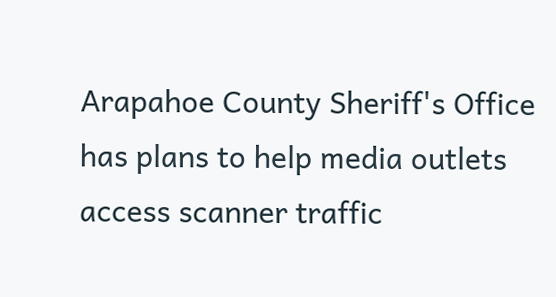Arapahoe County Sheriff's Office has plans to help media outlets access scanner traffic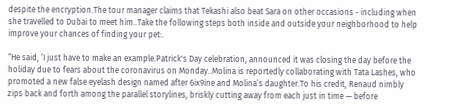despite the encryption.The tour manager claims that Tekashi also beat Sara on other occasions - including when she travelled to Dubai to meet him..Take the following steps both inside and outside your neighborhood to help improve your chances of finding your pet:.

“He said, ‘I just have to make an example.Patrick's Day celebration, announced it was closing the day before the holiday due to fears about the coronavirus on Monday..Molina is reportedly collaborating with Tata Lashes, who promoted a new false eyelash design named after 6ix9ine and Molina’s daughter.To his credit, Renaud nimbly zips back and forth among the parallel storylines, briskly cutting away from each just in time — before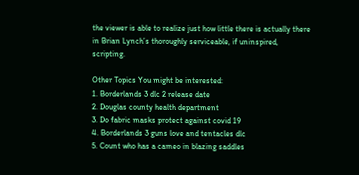the viewer is able to realize just how little there is actually there in Brian Lynch’s thoroughly serviceable, if uninspired, scripting.

Other Topics You might be interested:
1. Borderlands 3 dlc 2 release date
2. Douglas county health department
3. Do fabric masks protect against covid 19
4. Borderlands 3 guns love and tentacles dlc
5. Count who has a cameo in blazing saddles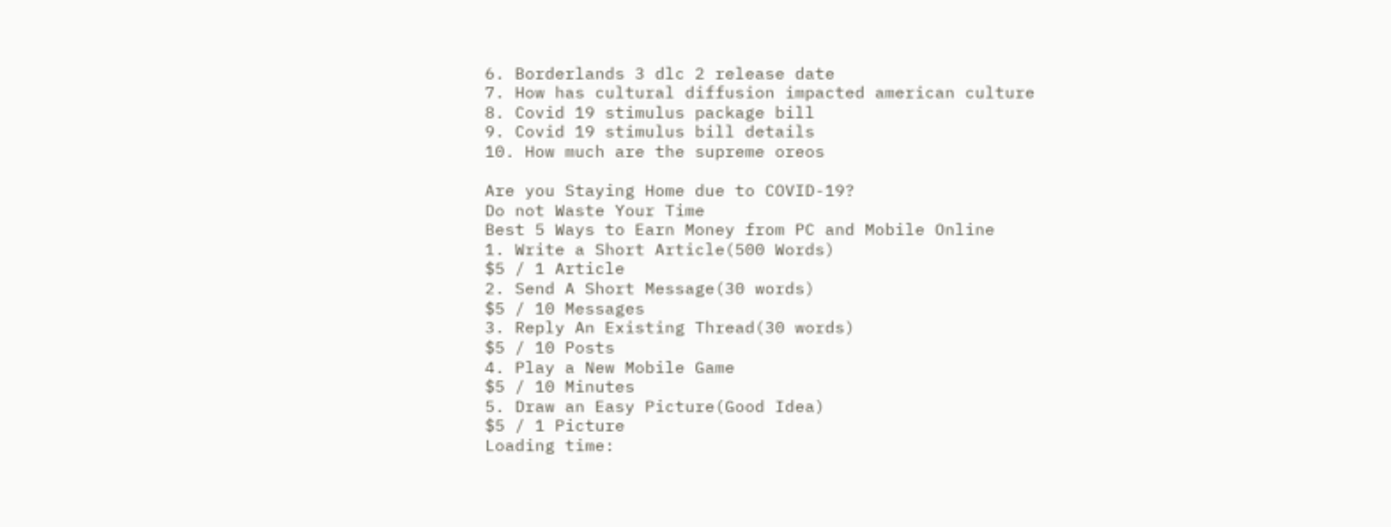6. Borderlands 3 dlc 2 release date
7. How has cultural diffusion impacted american culture
8. Covid 19 stimulus package bill
9. Covid 19 stimulus bill details
10. How much are the supreme oreos

Are you Staying Home due to COVID-19?
Do not Waste Your Time
Best 5 Ways to Earn Money from PC and Mobile Online
1. Write a Short Article(500 Words)
$5 / 1 Article
2. Send A Short Message(30 words)
$5 / 10 Messages
3. Reply An Existing Thread(30 words)
$5 / 10 Posts
4. Play a New Mobile Game
$5 / 10 Minutes
5. Draw an Easy Picture(Good Idea)
$5 / 1 Picture
Loading time: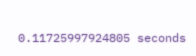0.11725997924805 seconds